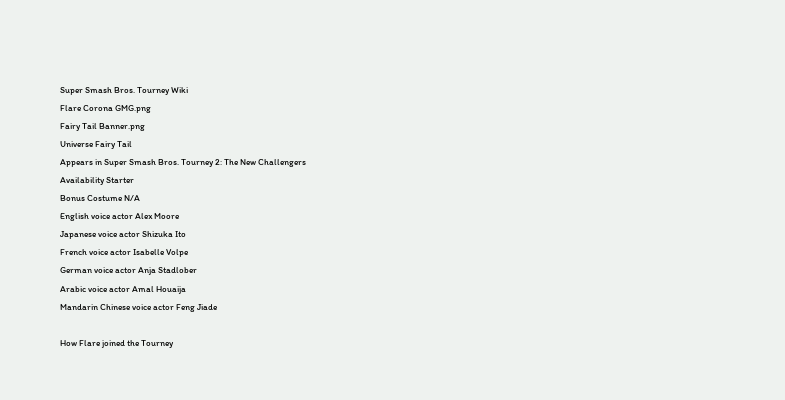Super Smash Bros. Tourney Wiki
Flare Corona GMG.png
Fairy Tail Banner.png
Universe Fairy Tail
Appears in Super Smash Bros. Tourney 2: The New Challengers
Availability Starter
Bonus Costume N/A
English voice actor Alex Moore
Japanese voice actor Shizuka Ito
French voice actor Isabelle Volpe
German voice actor Anja Stadlober
Arabic voice actor Amal Houaija
Mandarin Chinese voice actor Feng Jiade

How Flare joined the Tourney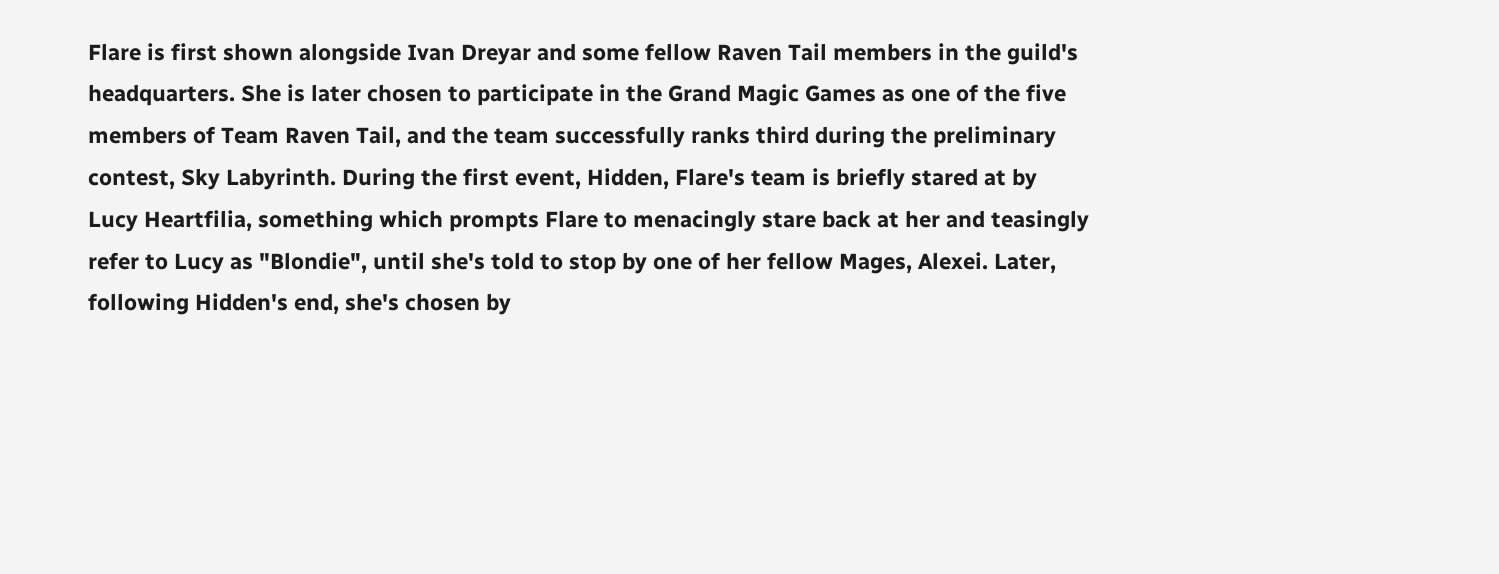Flare is first shown alongside Ivan Dreyar and some fellow Raven Tail members in the guild's headquarters. She is later chosen to participate in the Grand Magic Games as one of the five members of Team Raven Tail, and the team successfully ranks third during the preliminary contest, Sky Labyrinth. During the first event, Hidden, Flare's team is briefly stared at by Lucy Heartfilia, something which prompts Flare to menacingly stare back at her and teasingly refer to Lucy as "Blondie", until she's told to stop by one of her fellow Mages, Alexei. Later, following Hidden's end, she's chosen by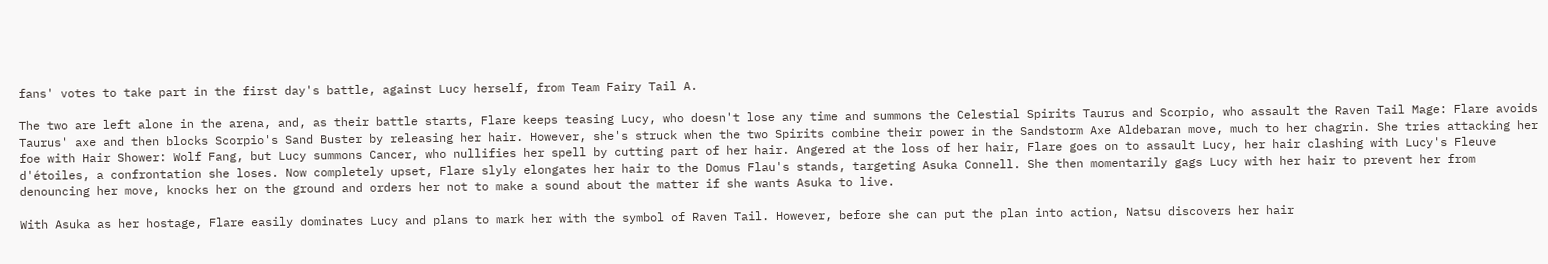fans' votes to take part in the first day's battle, against Lucy herself, from Team Fairy Tail A.

The two are left alone in the arena, and, as their battle starts, Flare keeps teasing Lucy, who doesn't lose any time and summons the Celestial Spirits Taurus and Scorpio, who assault the Raven Tail Mage: Flare avoids Taurus' axe and then blocks Scorpio's Sand Buster by releasing her hair. However, she's struck when the two Spirits combine their power in the Sandstorm Axe Aldebaran move, much to her chagrin. She tries attacking her foe with Hair Shower: Wolf Fang, but Lucy summons Cancer, who nullifies her spell by cutting part of her hair. Angered at the loss of her hair, Flare goes on to assault Lucy, her hair clashing with Lucy's Fleuve d'étoiles, a confrontation she loses. Now completely upset, Flare slyly elongates her hair to the Domus Flau's stands, targeting Asuka Connell. She then momentarily gags Lucy with her hair to prevent her from denouncing her move, knocks her on the ground and orders her not to make a sound about the matter if she wants Asuka to live.

With Asuka as her hostage, Flare easily dominates Lucy and plans to mark her with the symbol of Raven Tail. However, before she can put the plan into action, Natsu discovers her hair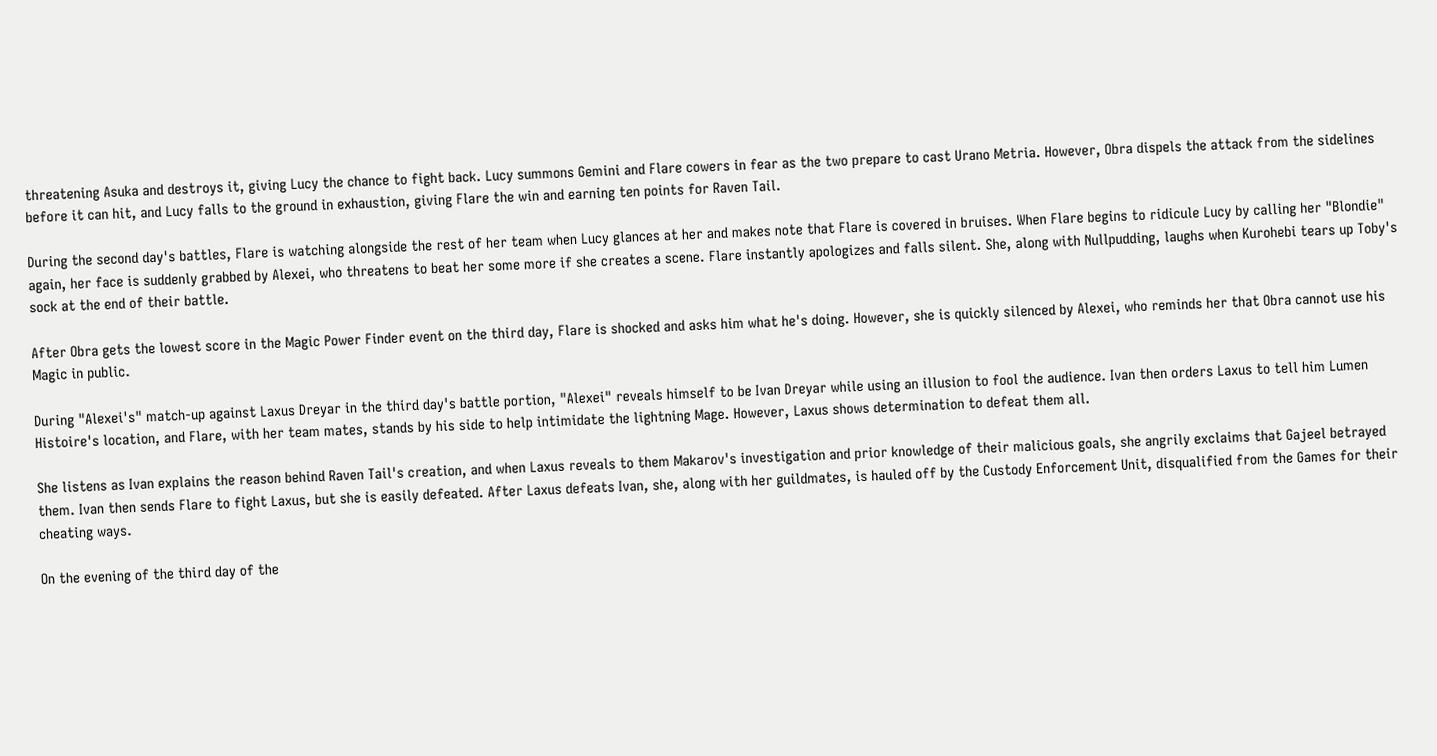threatening Asuka and destroys it, giving Lucy the chance to fight back. Lucy summons Gemini and Flare cowers in fear as the two prepare to cast Urano Metria. However, Obra dispels the attack from the sidelines before it can hit, and Lucy falls to the ground in exhaustion, giving Flare the win and earning ten points for Raven Tail.

During the second day's battles, Flare is watching alongside the rest of her team when Lucy glances at her and makes note that Flare is covered in bruises. When Flare begins to ridicule Lucy by calling her "Blondie" again, her face is suddenly grabbed by Alexei, who threatens to beat her some more if she creates a scene. Flare instantly apologizes and falls silent. She, along with Nullpudding, laughs when Kurohebi tears up Toby's sock at the end of their battle.

After Obra gets the lowest score in the Magic Power Finder event on the third day, Flare is shocked and asks him what he's doing. However, she is quickly silenced by Alexei, who reminds her that Obra cannot use his Magic in public.

During "Alexei's" match-up against Laxus Dreyar in the third day's battle portion, "Alexei" reveals himself to be Ivan Dreyar while using an illusion to fool the audience. Ivan then orders Laxus to tell him Lumen Histoire's location, and Flare, with her team mates, stands by his side to help intimidate the lightning Mage. However, Laxus shows determination to defeat them all.

She listens as Ivan explains the reason behind Raven Tail's creation, and when Laxus reveals to them Makarov's investigation and prior knowledge of their malicious goals, she angrily exclaims that Gajeel betrayed them. Ivan then sends Flare to fight Laxus, but she is easily defeated. After Laxus defeats Ivan, she, along with her guildmates, is hauled off by the Custody Enforcement Unit, disqualified from the Games for their cheating ways.

On the evening of the third day of the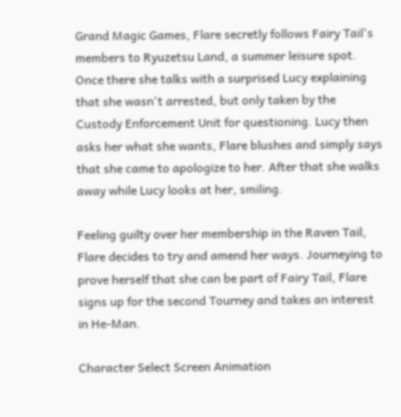Grand Magic Games, Flare secretly follows Fairy Tail's members to Ryuzetsu Land, a summer leisure spot. Once there she talks with a surprised Lucy explaining that she wasn't arrested, but only taken by the Custody Enforcement Unit for questioning. Lucy then asks her what she wants, Flare blushes and simply says that she came to apologize to her. After that she walks away while Lucy looks at her, smiling.

Feeling guilty over her membership in the Raven Tail, Flare decides to try and amend her ways. Journeying to prove herself that she can be part of Fairy Tail, Flare signs up for the second Tourney and takes an interest in He-Man.

Character Select Screen Animation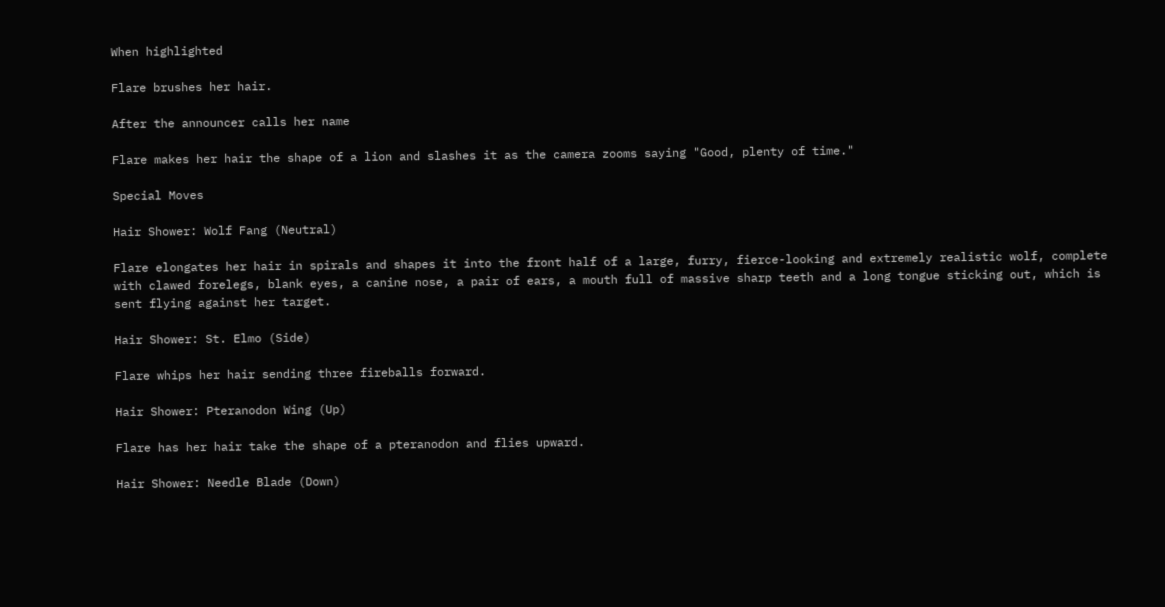When highlighted

Flare brushes her hair.

After the announcer calls her name

Flare makes her hair the shape of a lion and slashes it as the camera zooms saying "Good, plenty of time."

Special Moves

Hair Shower: Wolf Fang (Neutral)

Flare elongates her hair in spirals and shapes it into the front half of a large, furry, fierce-looking and extremely realistic wolf, complete with clawed forelegs, blank eyes, a canine nose, a pair of ears, a mouth full of massive sharp teeth and a long tongue sticking out, which is sent flying against her target.

Hair Shower: St. Elmo (Side)

Flare whips her hair sending three fireballs forward.

Hair Shower: Pteranodon Wing (Up)

Flare has her hair take the shape of a pteranodon and flies upward.

Hair Shower: Needle Blade (Down)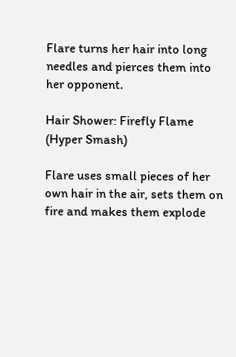Flare turns her hair into long needles and pierces them into her opponent.

Hair Shower: Firefly Flame (Hyper Smash)

Flare uses small pieces of her own hair in the air, sets them on fire and makes them explode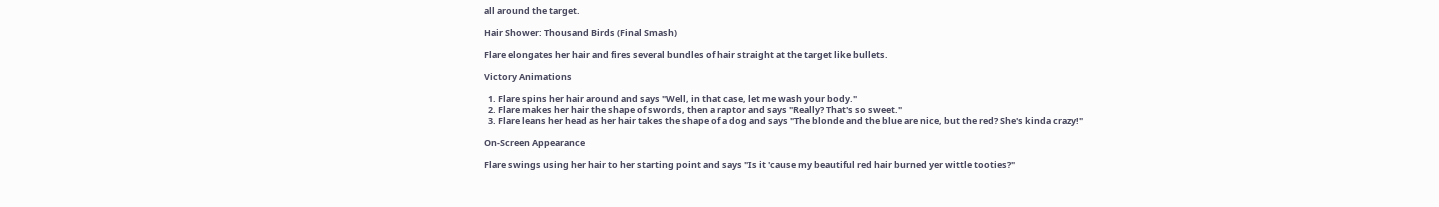all around the target.

Hair Shower: Thousand Birds (Final Smash)

Flare elongates her hair and fires several bundles of hair straight at the target like bullets.

Victory Animations

  1. Flare spins her hair around and says "Well, in that case, let me wash your body."
  2. Flare makes her hair the shape of swords, then a raptor and says "Really? That's so sweet."
  3. Flare leans her head as her hair takes the shape of a dog and says "The blonde and the blue are nice, but the red? She's kinda crazy!"

On-Screen Appearance

Flare swings using her hair to her starting point and says "Is it 'cause my beautiful red hair burned yer wittle tooties?"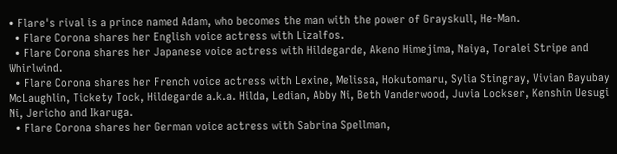• Flare's rival is a prince named Adam, who becomes the man with the power of Grayskull, He-Man.
  • Flare Corona shares her English voice actress with Lizalfos.
  • Flare Corona shares her Japanese voice actress with Hildegarde, Akeno Himejima, Naiya, Toralei Stripe and Whirlwind.
  • Flare Corona shares her French voice actress with Lexine, Melissa, Hokutomaru, Sylia Stingray, Vivian Bayubay McLaughlin, Tickety Tock, Hildegarde a.k.a. Hilda, Ledian, Abby Ni, Beth Vanderwood, Juvia Lockser, Kenshin Uesugi Ni, Jericho and Ikaruga.
  • Flare Corona shares her German voice actress with Sabrina Spellman,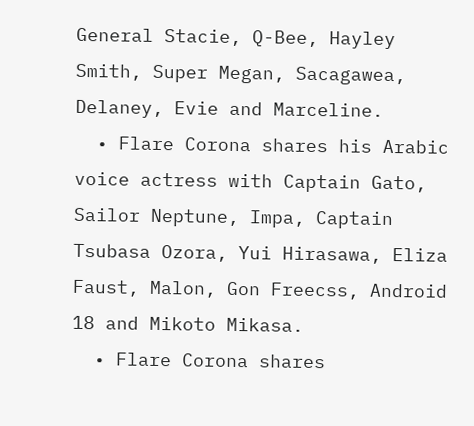General Stacie, Q-Bee, Hayley Smith, Super Megan, Sacagawea, Delaney, Evie and Marceline.
  • Flare Corona shares his Arabic voice actress with Captain Gato, Sailor Neptune, Impa, Captain Tsubasa Ozora, Yui Hirasawa, Eliza Faust, Malon, Gon Freecss, Android 18 and Mikoto Mikasa.
  • Flare Corona shares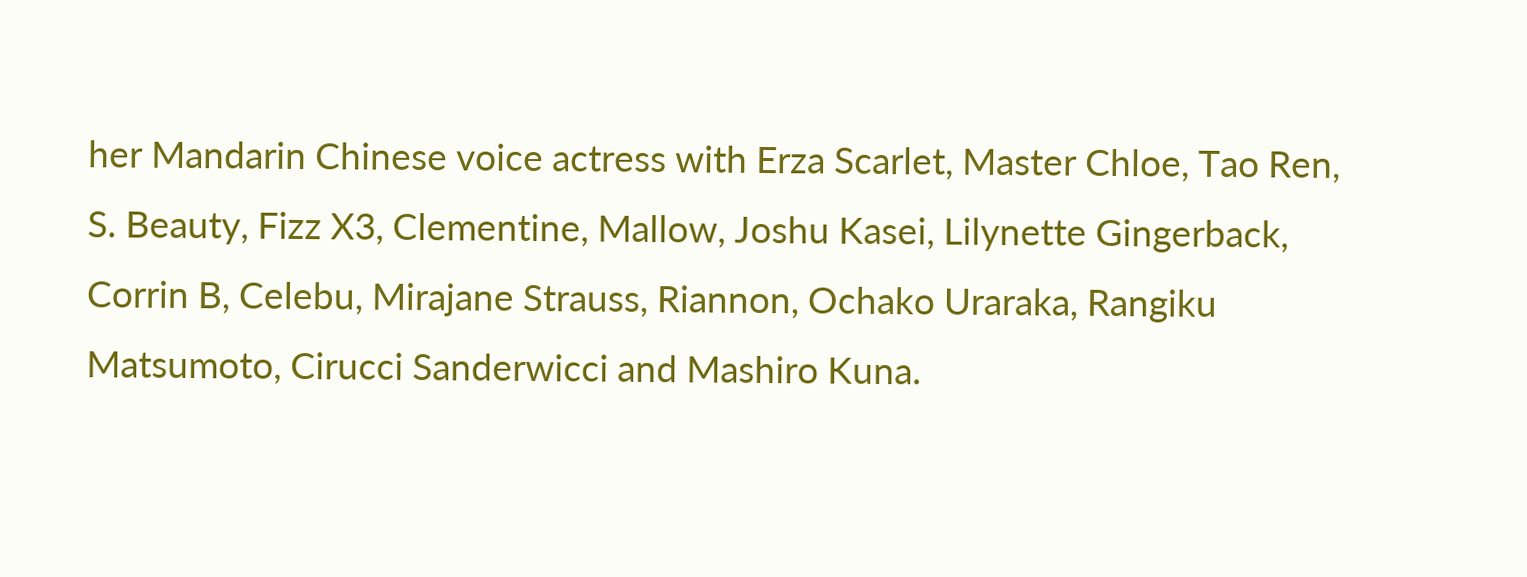her Mandarin Chinese voice actress with Erza Scarlet, Master Chloe, Tao Ren, S. Beauty, Fizz X3, Clementine, Mallow, Joshu Kasei, Lilynette Gingerback, Corrin B, Celebu, Mirajane Strauss, Riannon, Ochako Uraraka, Rangiku Matsumoto, Cirucci Sanderwicci and Mashiro Kuna.